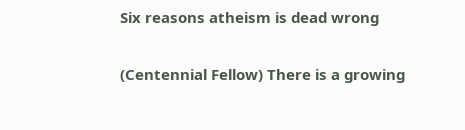Six reasons atheism is dead wrong

(Centennial Fellow) There is a growing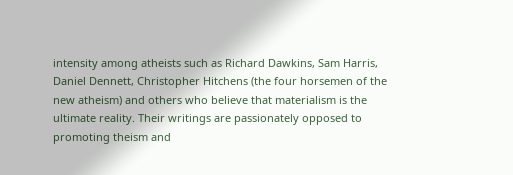intensity among atheists such as Richard Dawkins, Sam Harris, Daniel Dennett, Christopher Hitchens (the four horsemen of the new atheism) and others who believe that materialism is the ultimate reality. Their writings are passionately opposed to promoting theism and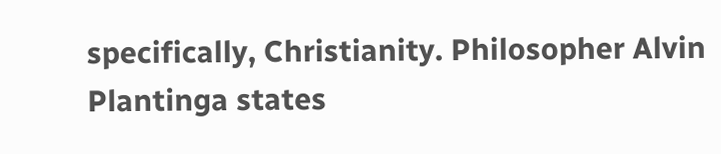specifically, Christianity. Philosopher Alvin Plantinga states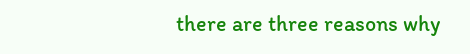there are three reasons why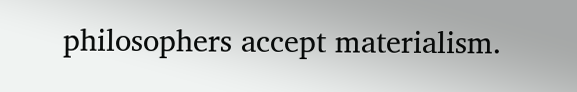philosophers accept materialism.